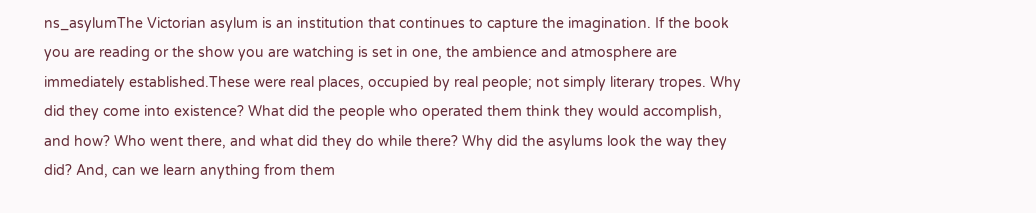ns_asylumThe Victorian asylum is an institution that continues to capture the imagination. If the book you are reading or the show you are watching is set in one, the ambience and atmosphere are immediately established.These were real places, occupied by real people; not simply literary tropes. Why did they come into existence? What did the people who operated them think they would accomplish, and how? Who went there, and what did they do while there? Why did the asylums look the way they did? And, can we learn anything from them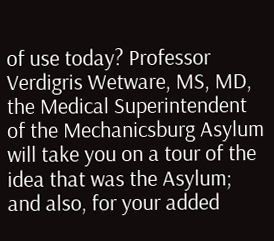of use today? Professor Verdigris Wetware, MS, MD, the Medical Superintendent of the Mechanicsburg Asylum will take you on a tour of the idea that was the Asylum; and also, for your added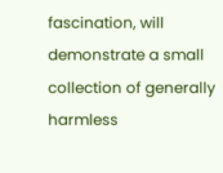fascination, will demonstrate a small collection of generally harmless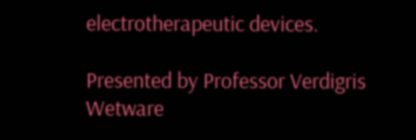electrotherapeutic devices.

Presented by Professor Verdigris Wetware